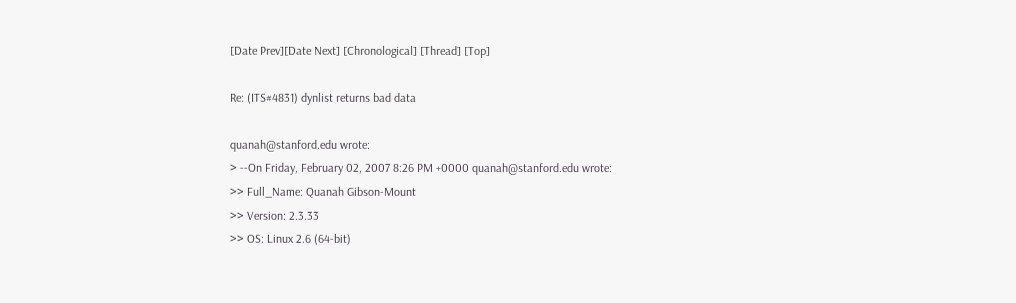[Date Prev][Date Next] [Chronological] [Thread] [Top]

Re: (ITS#4831) dynlist returns bad data

quanah@stanford.edu wrote:
> --On Friday, February 02, 2007 8:26 PM +0000 quanah@stanford.edu wrote:
>> Full_Name: Quanah Gibson-Mount
>> Version: 2.3.33
>> OS: Linux 2.6 (64-bit)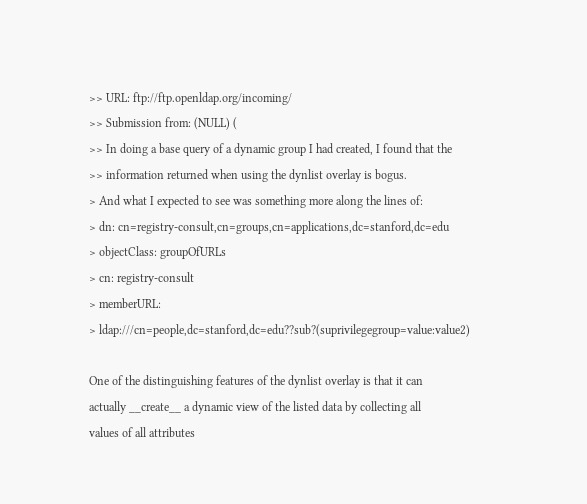>> URL: ftp://ftp.openldap.org/incoming/
>> Submission from: (NULL) (
>> In doing a base query of a dynamic group I had created, I found that the
>> information returned when using the dynlist overlay is bogus.
> And what I expected to see was something more along the lines of:
> dn: cn=registry-consult,cn=groups,cn=applications,dc=stanford,dc=edu
> objectClass: groupOfURLs
> cn: registry-consult
> memberURL:
> ldap:///cn=people,dc=stanford,dc=edu??sub?(suprivilegegroup=value:value2)

One of the distinguishing features of the dynlist overlay is that it can
actually __create__ a dynamic view of the listed data by collecting all
values of all attributes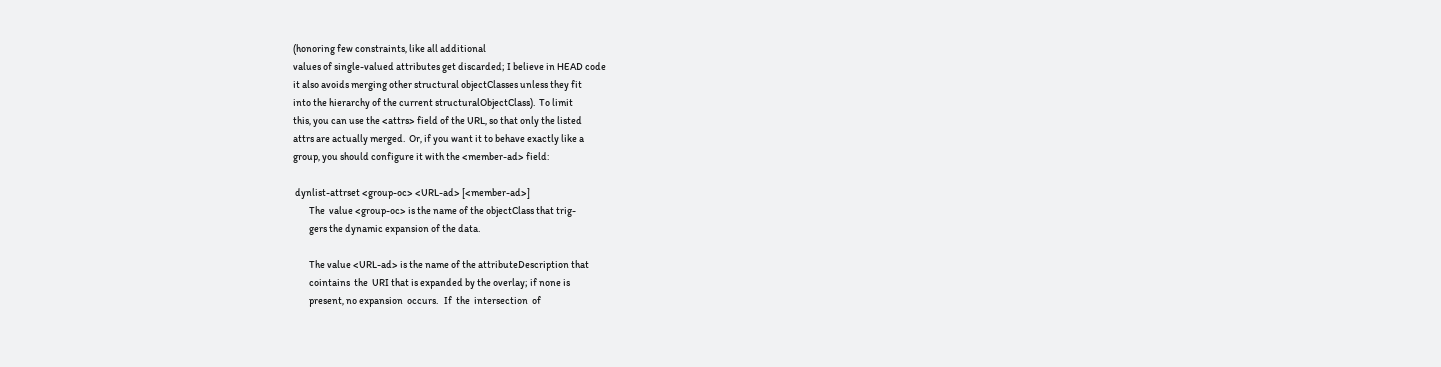(honoring few constraints, like all additional
values of single-valued attributes get discarded; I believe in HEAD code
it also avoids merging other structural objectClasses unless they fit
into the hierarchy of the current structuralObjectClass).  To limit
this, you can use the <attrs> field of the URL, so that only the listed
attrs are actually merged.  Or, if you want it to behave exactly like a
group, you should configure it with the <member-ad> field:

 dynlist-attrset <group-oc> <URL-ad> [<member-ad>]
        The  value <group-oc> is the name of the objectClass that trig-
        gers the dynamic expansion of the data.

        The value <URL-ad> is the name of the attributeDescription that
        cointains  the  URI that is expanded by the overlay; if none is
        present, no expansion  occurs.   If  the  intersection  of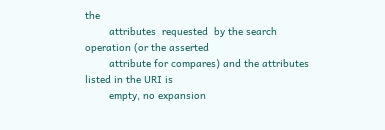the
        attributes  requested  by the search operation (or the asserted
        attribute for compares) and the attributes listed in the URI is
        empty, no expansion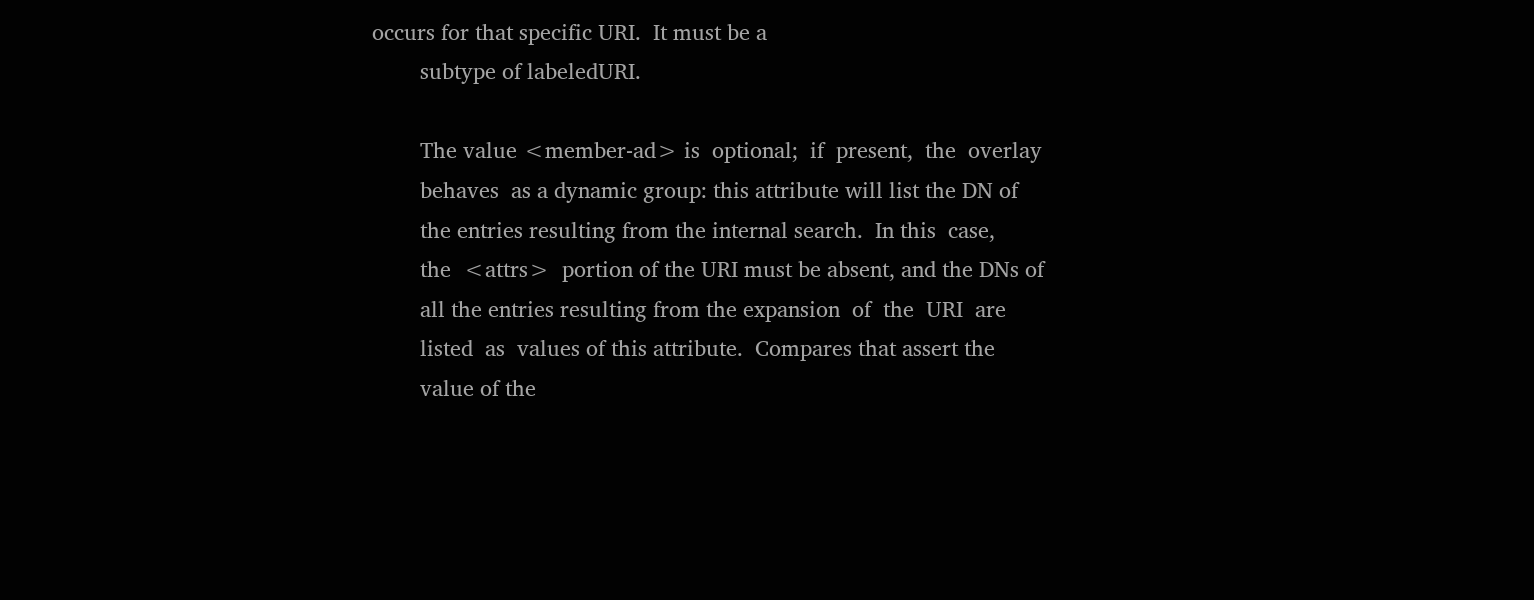occurs for that specific URI.  It must be a
        subtype of labeledURI.

        The value <member-ad> is  optional;  if  present,  the  overlay
        behaves  as a dynamic group: this attribute will list the DN of
        the entries resulting from the internal search.  In this  case,
        the  <attrs>  portion of the URI must be absent, and the DNs of
        all the entries resulting from the expansion  of  the  URI  are
        listed  as  values of this attribute.  Compares that assert the
        value of the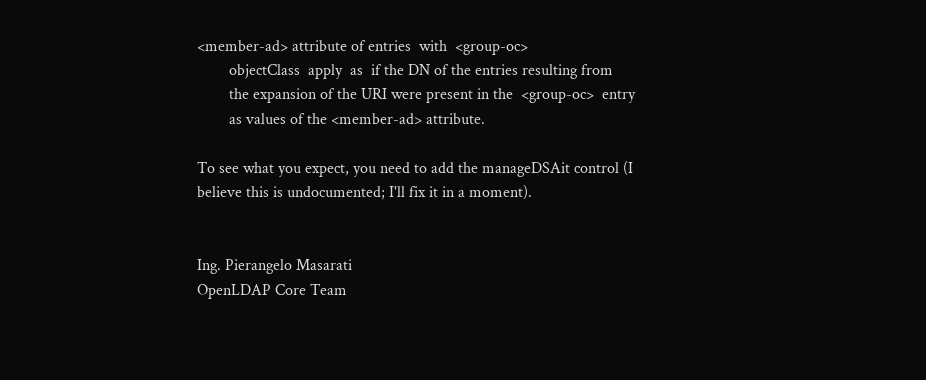<member-ad> attribute of entries  with  <group-oc>
        objectClass  apply  as  if the DN of the entries resulting from
        the expansion of the URI were present in the  <group-oc>  entry
        as values of the <member-ad> attribute.

To see what you expect, you need to add the manageDSAit control (I
believe this is undocumented; I'll fix it in a moment).


Ing. Pierangelo Masarati
OpenLDAP Core Team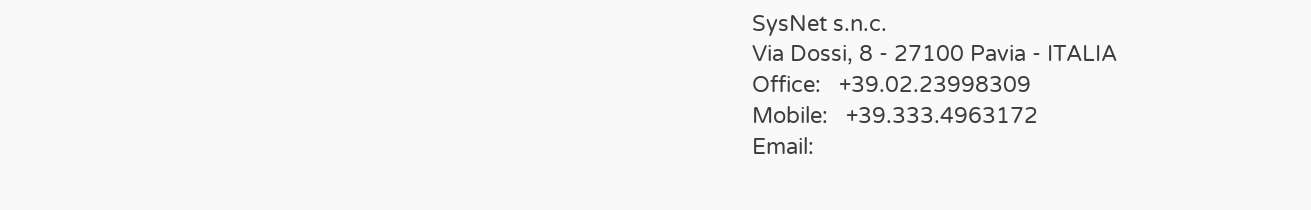SysNet s.n.c.
Via Dossi, 8 - 27100 Pavia - ITALIA
Office:   +39.02.23998309
Mobile:   +39.333.4963172
Email: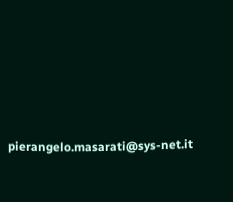pierangelo.masarati@sys-net.it